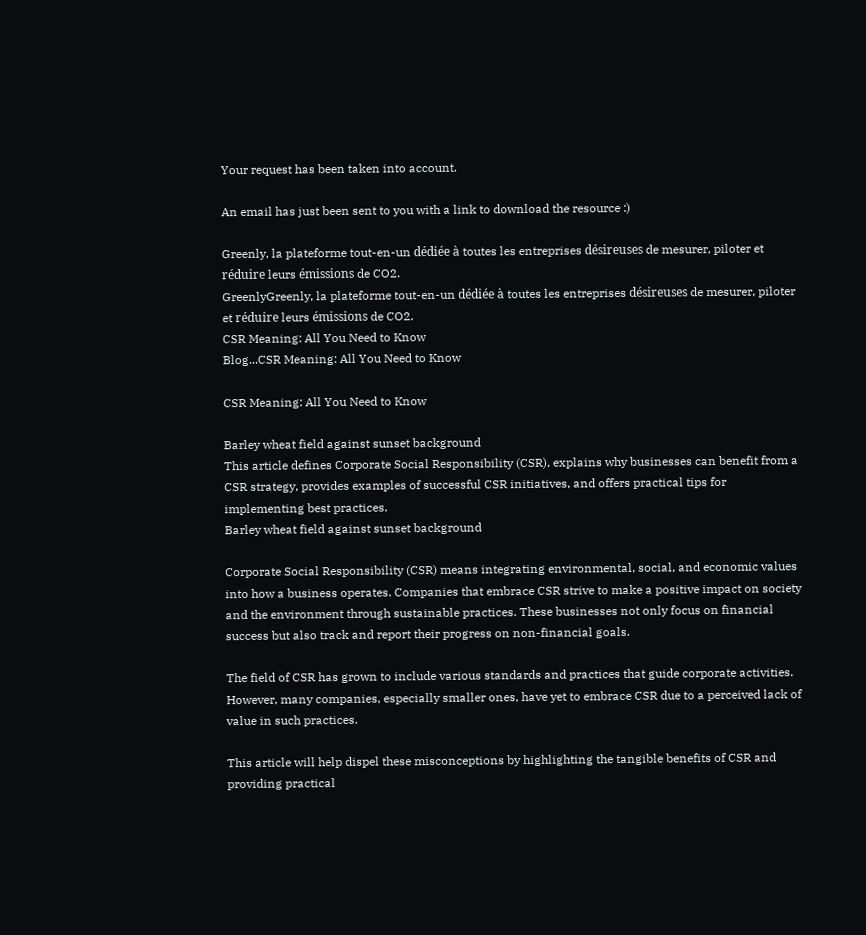Your request has been taken into account.

An email has just been sent to you with a link to download the resource :)

Greenly, la plateforme tout-en-un dédiée à toutes les entreprises désireuses de mesurer, piloter et réduire leurs émissions de CO2.
GreenlyGreenly, la plateforme tout-en-un dédiée à toutes les entreprises désireuses de mesurer, piloter et réduire leurs émissions de CO2.
CSR Meaning: All You Need to Know
Blog...CSR Meaning: All You Need to Know

CSR Meaning: All You Need to Know

Barley wheat field against sunset background
This article defines Corporate Social Responsibility (CSR), explains why businesses can benefit from a CSR strategy, provides examples of successful CSR initiatives, and offers practical tips for implementing best practices.
Barley wheat field against sunset background

Corporate Social Responsibility (CSR) means integrating environmental, social, and economic values into how a business operates. Companies that embrace CSR strive to make a positive impact on society and the environment through sustainable practices. These businesses not only focus on financial success but also track and report their progress on non-financial goals.

The field of CSR has grown to include various standards and practices that guide corporate activities. However, many companies, especially smaller ones, have yet to embrace CSR due to a perceived lack of value in such practices.

This article will help dispel these misconceptions by highlighting the tangible benefits of CSR and providing practical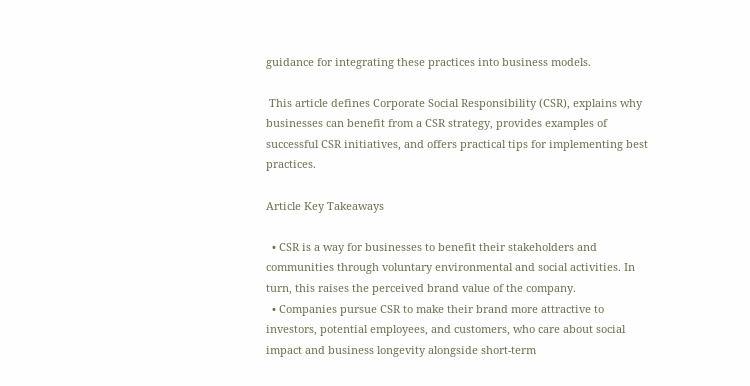guidance for integrating these practices into business models.

 This article defines Corporate Social Responsibility (CSR), explains why businesses can benefit from a CSR strategy, provides examples of successful CSR initiatives, and offers practical tips for implementing best practices.

Article Key Takeaways

  • CSR is a way for businesses to benefit their stakeholders and communities through voluntary environmental and social activities. In turn, this raises the perceived brand value of the company.
  • Companies pursue CSR to make their brand more attractive to investors, potential employees, and customers, who care about social impact and business longevity alongside short-term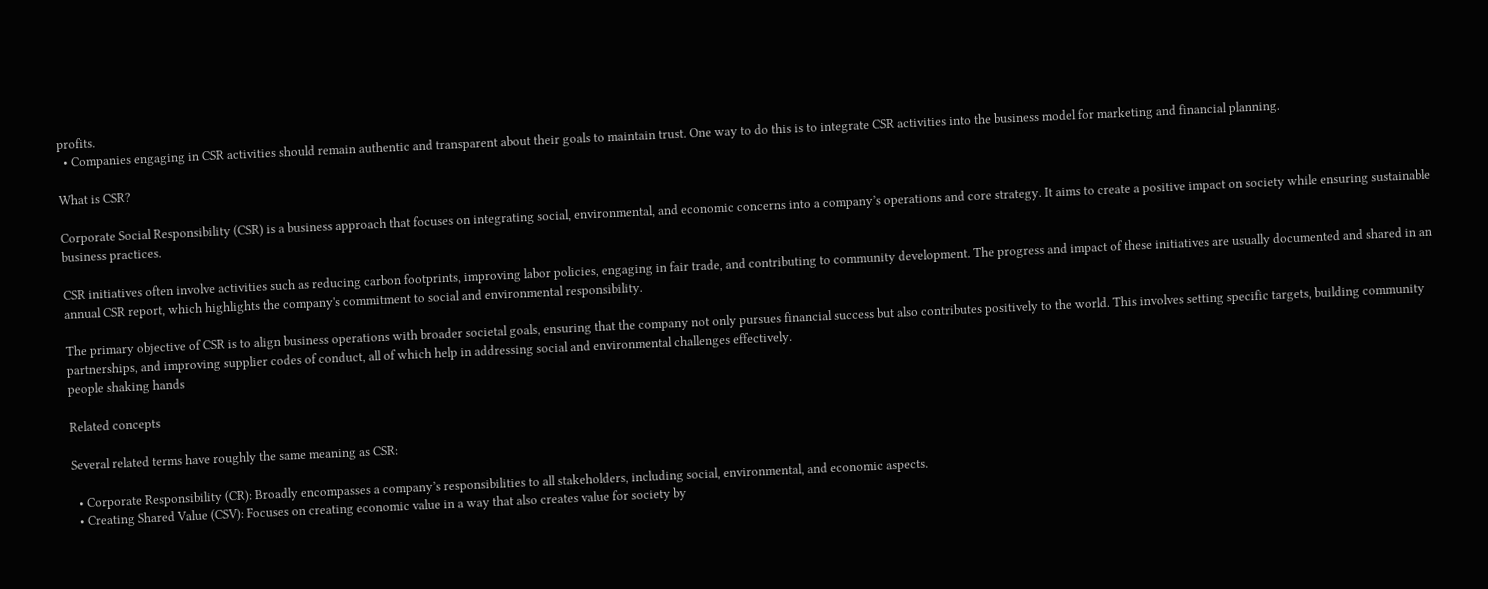profits.
  • Companies engaging in CSR activities should remain authentic and transparent about their goals to maintain trust. One way to do this is to integrate CSR activities into the business model for marketing and financial planning.

What is CSR?

Corporate Social Responsibility (CSR) is a business approach that focuses on integrating social, environmental, and economic concerns into a company’s operations and core strategy. It aims to create a positive impact on society while ensuring sustainable business practices.

CSR initiatives often involve activities such as reducing carbon footprints, improving labor policies, engaging in fair trade, and contributing to community development. The progress and impact of these initiatives are usually documented and shared in an annual CSR report, which highlights the company's commitment to social and environmental responsibility.

The primary objective of CSR is to align business operations with broader societal goals, ensuring that the company not only pursues financial success but also contributes positively to the world. This involves setting specific targets, building community partnerships, and improving supplier codes of conduct, all of which help in addressing social and environmental challenges effectively.
people shaking hands

Related concepts

Several related terms have roughly the same meaning as CSR:

  • Corporate Responsibility (CR): Broadly encompasses a company’s responsibilities to all stakeholders, including social, environmental, and economic aspects.
  • Creating Shared Value (CSV): Focuses on creating economic value in a way that also creates value for society by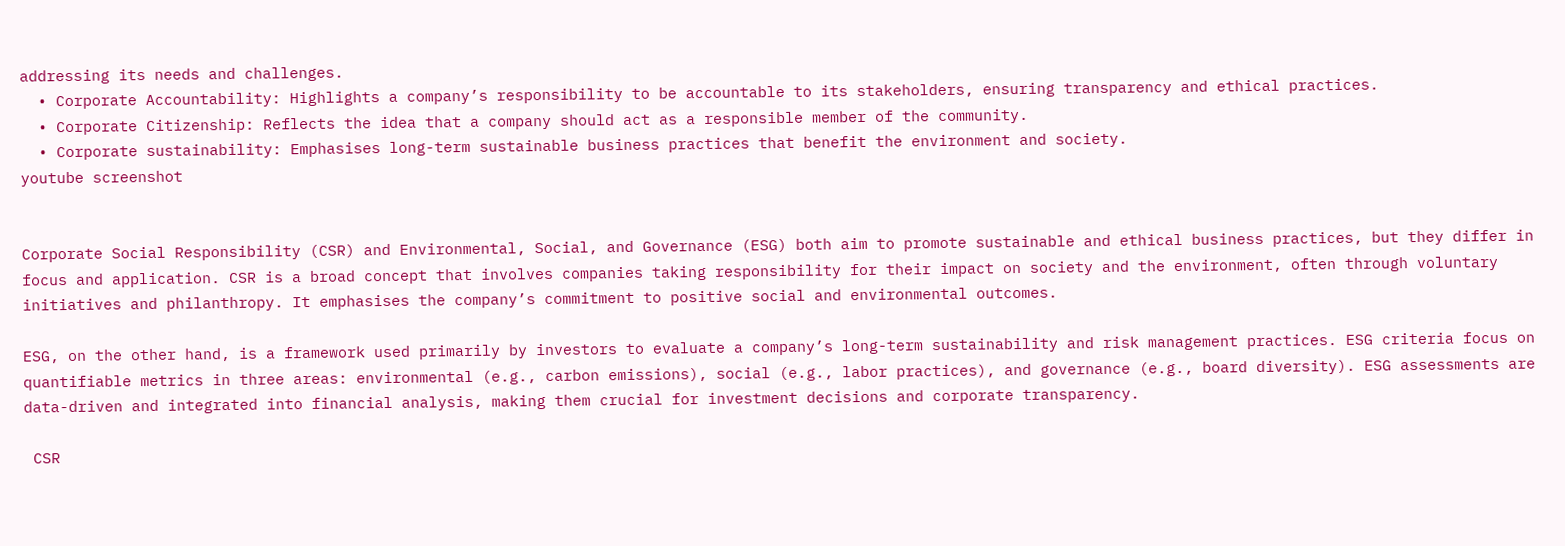addressing its needs and challenges.
  • Corporate Accountability: Highlights a company’s responsibility to be accountable to its stakeholders, ensuring transparency and ethical practices.
  • Corporate Citizenship: Reflects the idea that a company should act as a responsible member of the community.
  • Corporate sustainability: Emphasises long-term sustainable business practices that benefit the environment and society.
youtube screenshot


Corporate Social Responsibility (CSR) and Environmental, Social, and Governance (ESG) both aim to promote sustainable and ethical business practices, but they differ in focus and application. CSR is a broad concept that involves companies taking responsibility for their impact on society and the environment, often through voluntary initiatives and philanthropy. It emphasises the company’s commitment to positive social and environmental outcomes.

ESG, on the other hand, is a framework used primarily by investors to evaluate a company’s long-term sustainability and risk management practices. ESG criteria focus on quantifiable metrics in three areas: environmental (e.g., carbon emissions), social (e.g., labor practices), and governance (e.g., board diversity). ESG assessments are data-driven and integrated into financial analysis, making them crucial for investment decisions and corporate transparency.

 CSR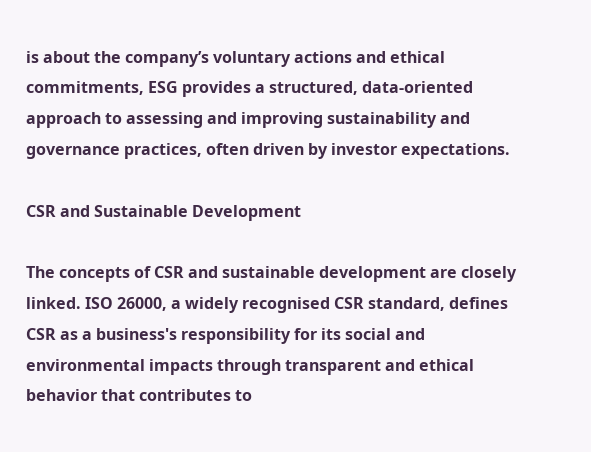is about the company’s voluntary actions and ethical commitments, ESG provides a structured, data-oriented approach to assessing and improving sustainability and governance practices, often driven by investor expectations.

CSR and Sustainable Development

The concepts of CSR and sustainable development are closely linked. ISO 26000, a widely recognised CSR standard, defines CSR as a business's responsibility for its social and environmental impacts through transparent and ethical behavior that contributes to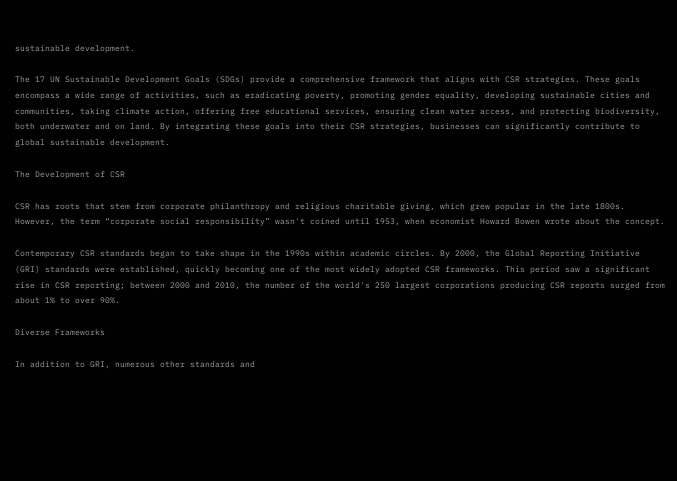sustainable development.

The 17 UN Sustainable Development Goals (SDGs) provide a comprehensive framework that aligns with CSR strategies. These goals encompass a wide range of activities, such as eradicating poverty, promoting gender equality, developing sustainable cities and communities, taking climate action, offering free educational services, ensuring clean water access, and protecting biodiversity, both underwater and on land. By integrating these goals into their CSR strategies, businesses can significantly contribute to global sustainable development.

The Development of CSR

CSR has roots that stem from corporate philanthropy and religious charitable giving, which grew popular in the late 1800s. However, the term “corporate social responsibility” wasn't coined until 1953, when economist Howard Bowen wrote about the concept.

Contemporary CSR standards began to take shape in the 1990s within academic circles. By 2000, the Global Reporting Initiative (GRI) standards were established, quickly becoming one of the most widely adopted CSR frameworks. This period saw a significant rise in CSR reporting; between 2000 and 2010, the number of the world's 250 largest corporations producing CSR reports surged from about 1% to over 90%.

Diverse Frameworks

In addition to GRI, numerous other standards and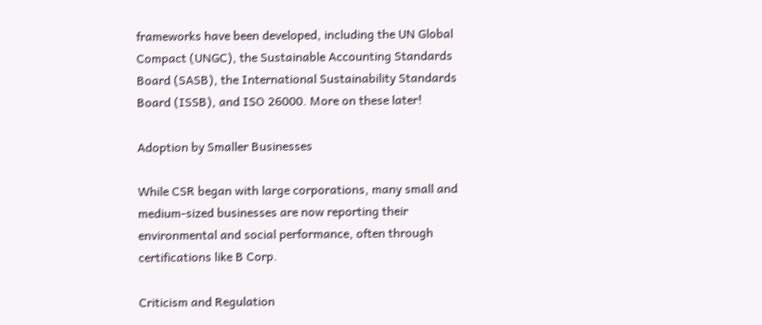frameworks have been developed, including the UN Global Compact (UNGC), the Sustainable Accounting Standards Board (SASB), the International Sustainability Standards Board (ISSB), and ISO 26000. More on these later!

Adoption by Smaller Businesses

While CSR began with large corporations, many small and medium-sized businesses are now reporting their environmental and social performance, often through certifications like B Corp.

Criticism and Regulation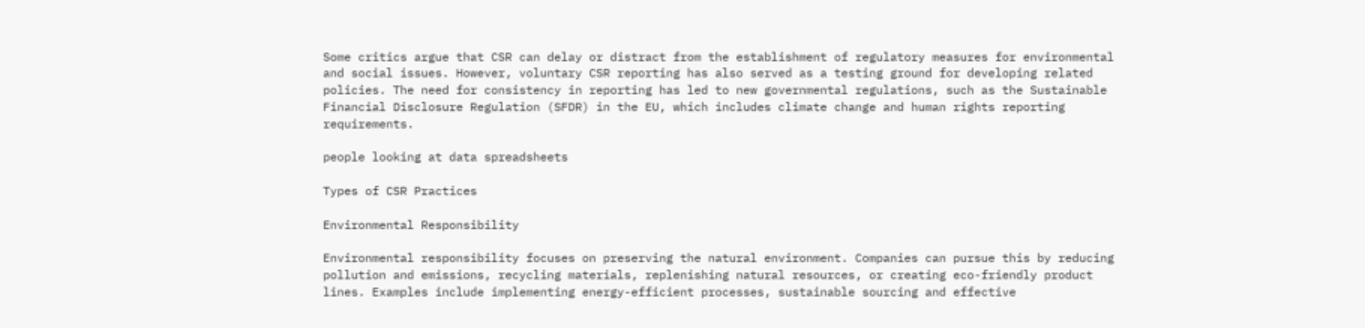Some critics argue that CSR can delay or distract from the establishment of regulatory measures for environmental and social issues. However, voluntary CSR reporting has also served as a testing ground for developing related policies. The need for consistency in reporting has led to new governmental regulations, such as the Sustainable Financial Disclosure Regulation (SFDR) in the EU, which includes climate change and human rights reporting requirements.

people looking at data spreadsheets

Types of CSR Practices

Environmental Responsibility

Environmental responsibility focuses on preserving the natural environment. Companies can pursue this by reducing pollution and emissions, recycling materials, replenishing natural resources, or creating eco-friendly product lines. Examples include implementing energy-efficient processes, sustainable sourcing and effective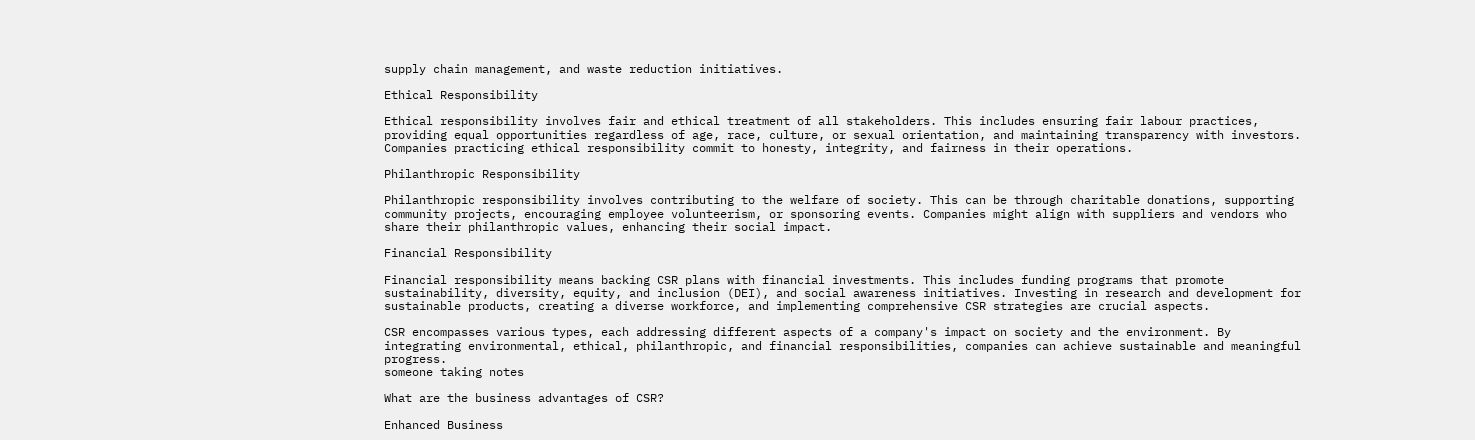supply chain management, and waste reduction initiatives.

Ethical Responsibility

Ethical responsibility involves fair and ethical treatment of all stakeholders. This includes ensuring fair labour practices, providing equal opportunities regardless of age, race, culture, or sexual orientation, and maintaining transparency with investors. Companies practicing ethical responsibility commit to honesty, integrity, and fairness in their operations.

Philanthropic Responsibility

Philanthropic responsibility involves contributing to the welfare of society. This can be through charitable donations, supporting community projects, encouraging employee volunteerism, or sponsoring events. Companies might align with suppliers and vendors who share their philanthropic values, enhancing their social impact.

Financial Responsibility

Financial responsibility means backing CSR plans with financial investments. This includes funding programs that promote sustainability, diversity, equity, and inclusion (DEI), and social awareness initiatives. Investing in research and development for sustainable products, creating a diverse workforce, and implementing comprehensive CSR strategies are crucial aspects.

CSR encompasses various types, each addressing different aspects of a company's impact on society and the environment. By integrating environmental, ethical, philanthropic, and financial responsibilities, companies can achieve sustainable and meaningful progress.
someone taking notes

What are the business advantages of CSR?

Enhanced Business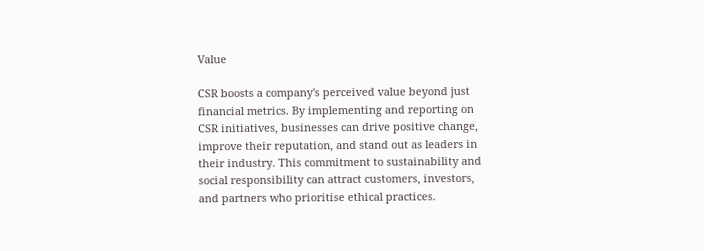Value

CSR boosts a company's perceived value beyond just financial metrics. By implementing and reporting on CSR initiatives, businesses can drive positive change, improve their reputation, and stand out as leaders in their industry. This commitment to sustainability and social responsibility can attract customers, investors, and partners who prioritise ethical practices.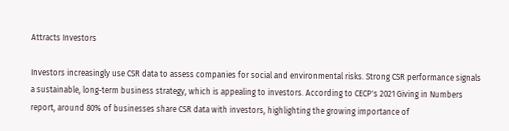Attracts Investors

Investors increasingly use CSR data to assess companies for social and environmental risks. Strong CSR performance signals a sustainable, long-term business strategy, which is appealing to investors. According to CECP's 2021 Giving in Numbers report, around 80% of businesses share CSR data with investors, highlighting the growing importance of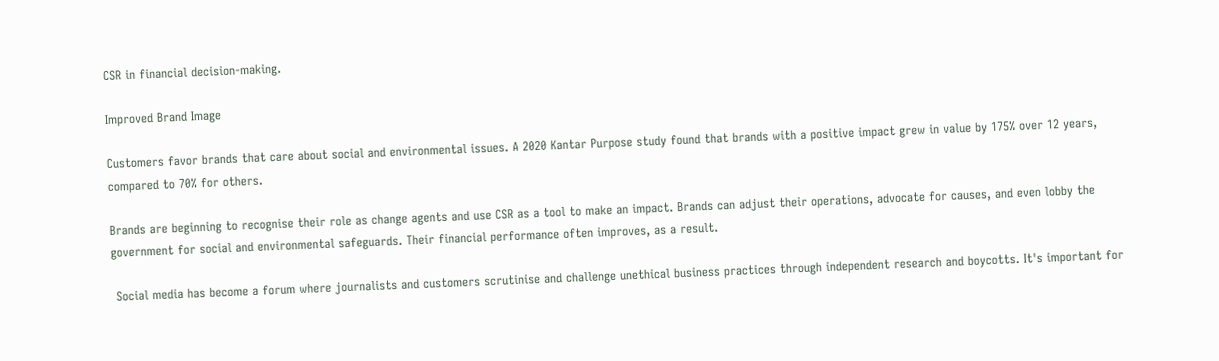CSR in financial decision-making.

Improved Brand Image

Customers favor brands that care about social and environmental issues. A 2020 Kantar Purpose study found that brands with a positive impact grew in value by 175% over 12 years, compared to 70% for others.

Brands are beginning to recognise their role as change agents and use CSR as a tool to make an impact. Brands can adjust their operations, advocate for causes, and even lobby the government for social and environmental safeguards. Their financial performance often improves, as a result.

 Social media has become a forum where journalists and customers scrutinise and challenge unethical business practices through independent research and boycotts. It's important for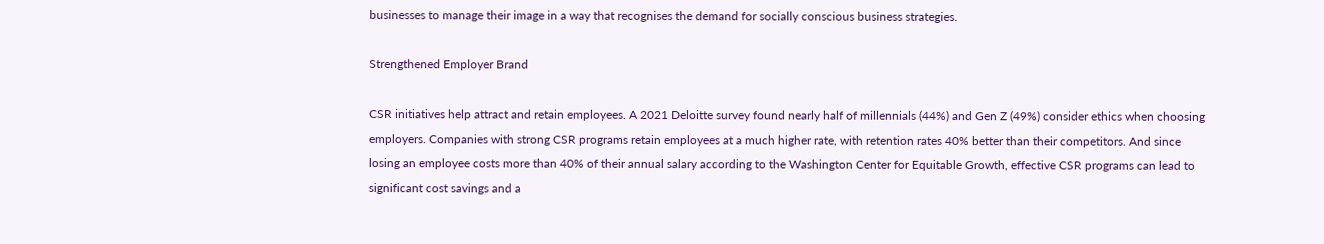businesses to manage their image in a way that recognises the demand for socially conscious business strategies.

Strengthened Employer Brand

CSR initiatives help attract and retain employees. A 2021 Deloitte survey found nearly half of millennials (44%) and Gen Z (49%) consider ethics when choosing employers. Companies with strong CSR programs retain employees at a much higher rate, with retention rates 40% better than their competitors. And since losing an employee costs more than 40% of their annual salary according to the Washington Center for Equitable Growth, effective CSR programs can lead to significant cost savings and a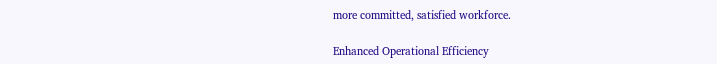more committed, satisfied workforce.

Enhanced Operational Efficiency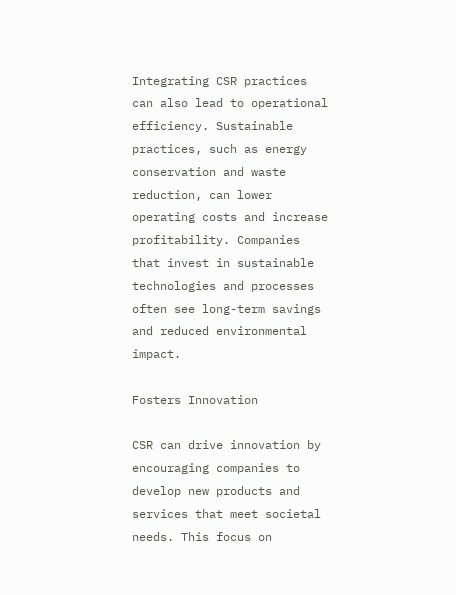Integrating CSR practices can also lead to operational efficiency. Sustainable practices, such as energy conservation and waste reduction, can lower operating costs and increase profitability. Companies that invest in sustainable technologies and processes often see long-term savings and reduced environmental impact.

Fosters Innovation

CSR can drive innovation by encouraging companies to develop new products and services that meet societal needs. This focus on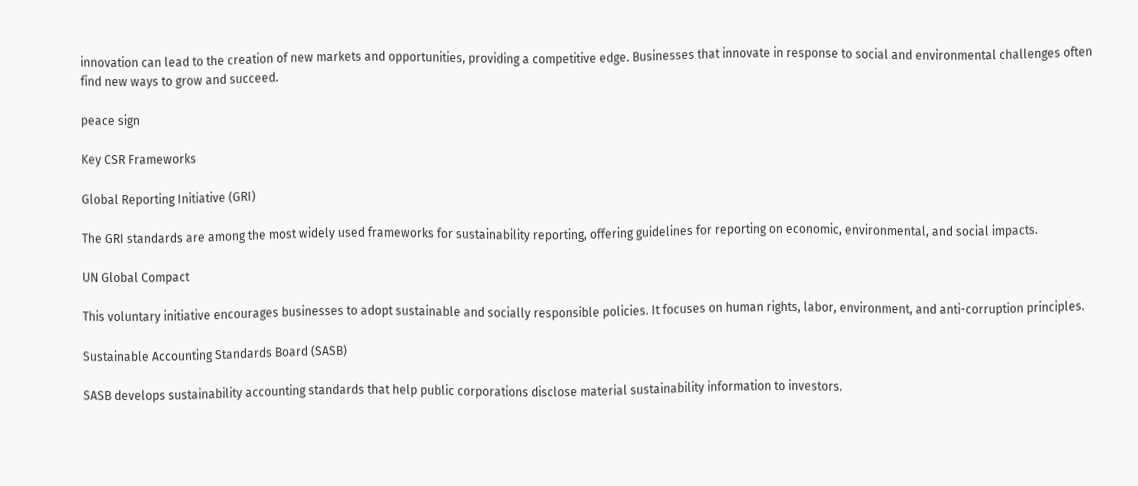innovation can lead to the creation of new markets and opportunities, providing a competitive edge. Businesses that innovate in response to social and environmental challenges often find new ways to grow and succeed.

peace sign

Key CSR Frameworks

Global Reporting Initiative (GRI)

The GRI standards are among the most widely used frameworks for sustainability reporting, offering guidelines for reporting on economic, environmental, and social impacts.

UN Global Compact

This voluntary initiative encourages businesses to adopt sustainable and socially responsible policies. It focuses on human rights, labor, environment, and anti-corruption principles.

Sustainable Accounting Standards Board (SASB)

SASB develops sustainability accounting standards that help public corporations disclose material sustainability information to investors.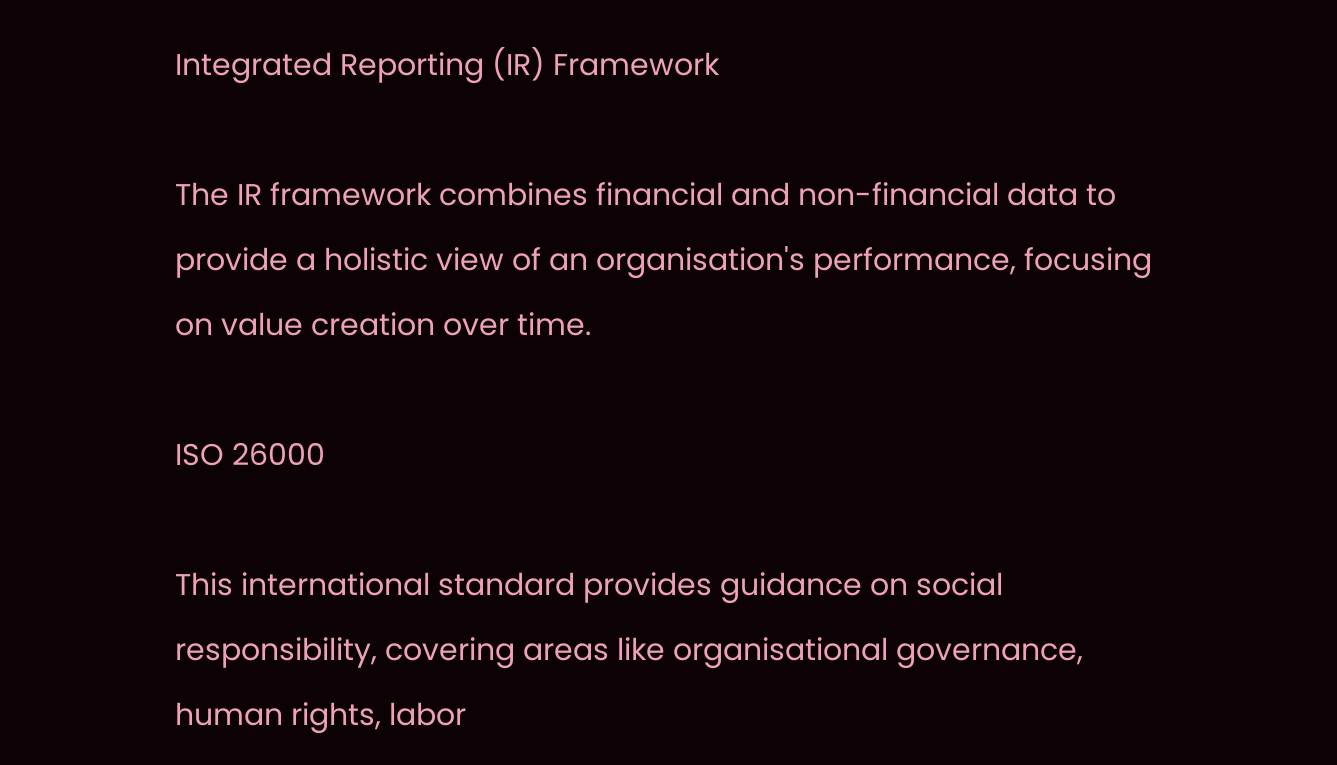Integrated Reporting (IR) Framework

The IR framework combines financial and non-financial data to provide a holistic view of an organisation's performance, focusing on value creation over time.

ISO 26000

This international standard provides guidance on social responsibility, covering areas like organisational governance, human rights, labor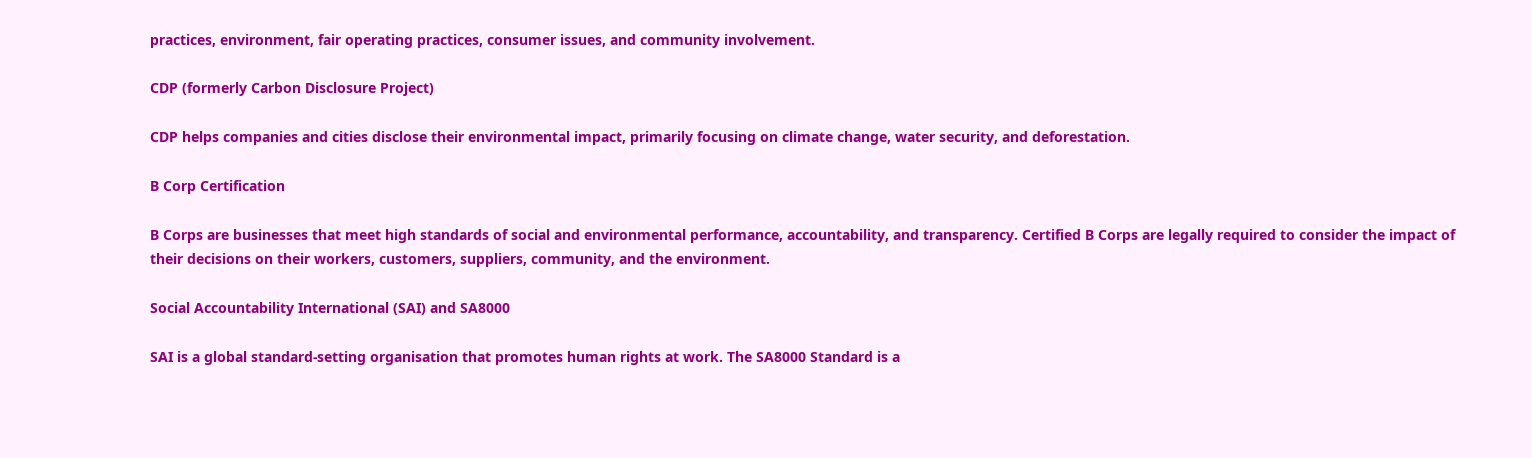practices, environment, fair operating practices, consumer issues, and community involvement.

CDP (formerly Carbon Disclosure Project)

CDP helps companies and cities disclose their environmental impact, primarily focusing on climate change, water security, and deforestation.

B Corp Certification

B Corps are businesses that meet high standards of social and environmental performance, accountability, and transparency. Certified B Corps are legally required to consider the impact of their decisions on their workers, customers, suppliers, community, and the environment.

Social Accountability International (SAI) and SA8000

SAI is a global standard-setting organisation that promotes human rights at work. The SA8000 Standard is a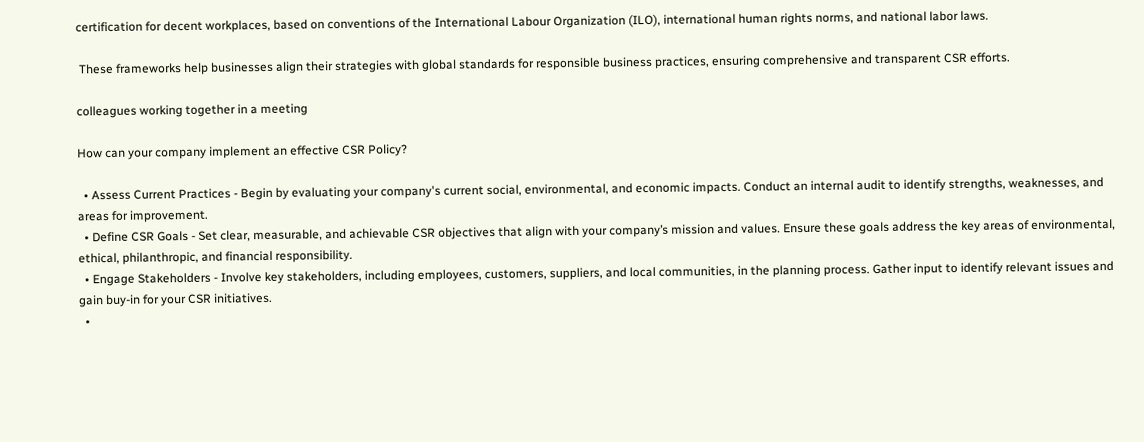certification for decent workplaces, based on conventions of the International Labour Organization (ILO), international human rights norms, and national labor laws.

 These frameworks help businesses align their strategies with global standards for responsible business practices, ensuring comprehensive and transparent CSR efforts.

colleagues working together in a meeting

How can your company implement an effective CSR Policy?

  • Assess Current Practices - Begin by evaluating your company's current social, environmental, and economic impacts. Conduct an internal audit to identify strengths, weaknesses, and areas for improvement.
  • Define CSR Goals - Set clear, measurable, and achievable CSR objectives that align with your company’s mission and values. Ensure these goals address the key areas of environmental, ethical, philanthropic, and financial responsibility.
  • Engage Stakeholders - Involve key stakeholders, including employees, customers, suppliers, and local communities, in the planning process. Gather input to identify relevant issues and gain buy-in for your CSR initiatives.
  •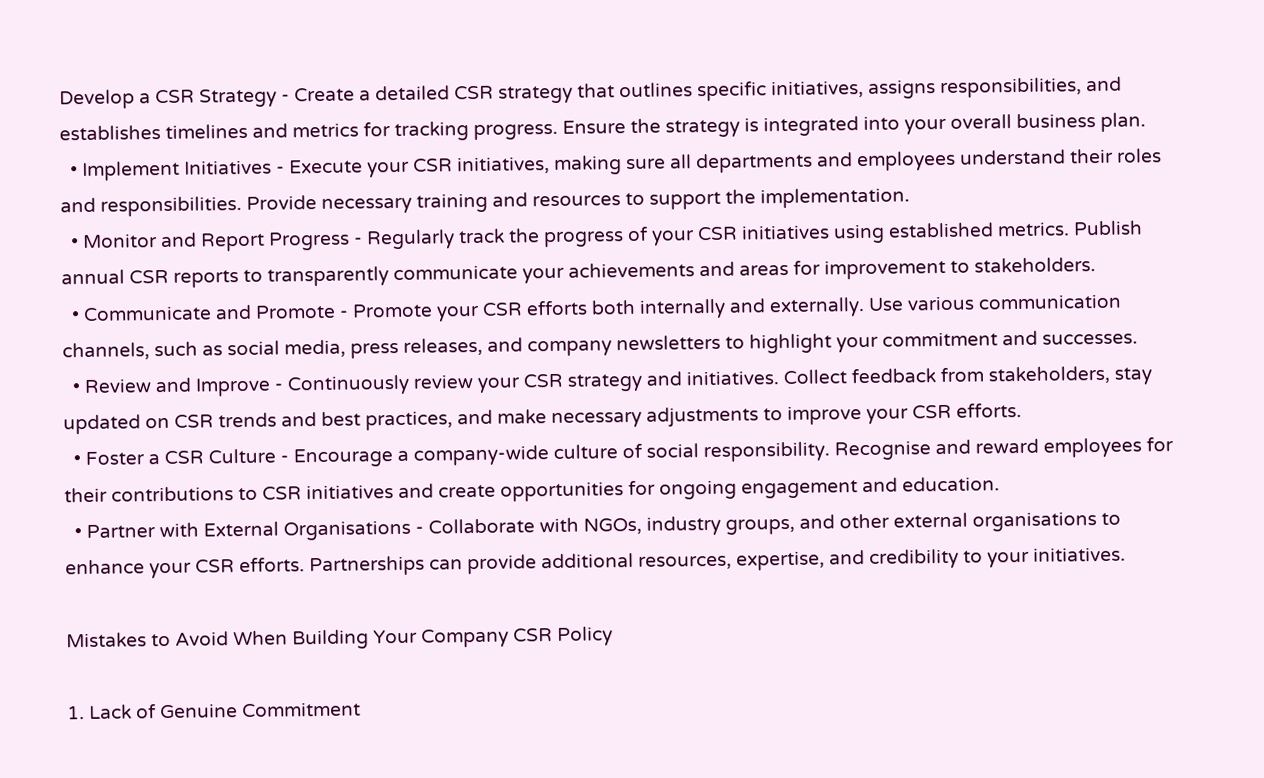Develop a CSR Strategy - Create a detailed CSR strategy that outlines specific initiatives, assigns responsibilities, and establishes timelines and metrics for tracking progress. Ensure the strategy is integrated into your overall business plan.
  • Implement Initiatives - Execute your CSR initiatives, making sure all departments and employees understand their roles and responsibilities. Provide necessary training and resources to support the implementation.
  • Monitor and Report Progress - Regularly track the progress of your CSR initiatives using established metrics. Publish annual CSR reports to transparently communicate your achievements and areas for improvement to stakeholders.
  • Communicate and Promote - Promote your CSR efforts both internally and externally. Use various communication channels, such as social media, press releases, and company newsletters to highlight your commitment and successes.
  • Review and Improve - Continuously review your CSR strategy and initiatives. Collect feedback from stakeholders, stay updated on CSR trends and best practices, and make necessary adjustments to improve your CSR efforts.
  • Foster a CSR Culture - Encourage a company-wide culture of social responsibility. Recognise and reward employees for their contributions to CSR initiatives and create opportunities for ongoing engagement and education.
  • Partner with External Organisations - Collaborate with NGOs, industry groups, and other external organisations to enhance your CSR efforts. Partnerships can provide additional resources, expertise, and credibility to your initiatives.

Mistakes to Avoid When Building Your Company CSR Policy

1. Lack of Genuine Commitment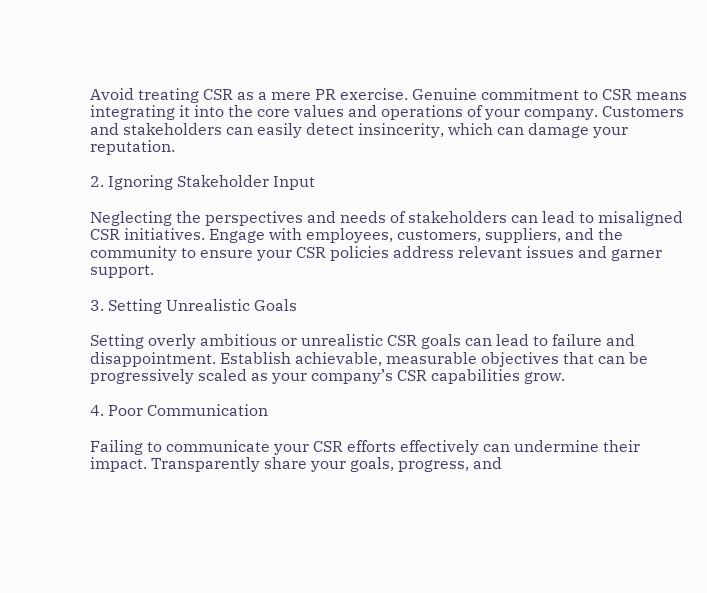Avoid treating CSR as a mere PR exercise. Genuine commitment to CSR means integrating it into the core values and operations of your company. Customers and stakeholders can easily detect insincerity, which can damage your reputation.

2. Ignoring Stakeholder Input

Neglecting the perspectives and needs of stakeholders can lead to misaligned CSR initiatives. Engage with employees, customers, suppliers, and the community to ensure your CSR policies address relevant issues and garner support.

3. Setting Unrealistic Goals

Setting overly ambitious or unrealistic CSR goals can lead to failure and disappointment. Establish achievable, measurable objectives that can be progressively scaled as your company’s CSR capabilities grow.

4. Poor Communication

Failing to communicate your CSR efforts effectively can undermine their impact. Transparently share your goals, progress, and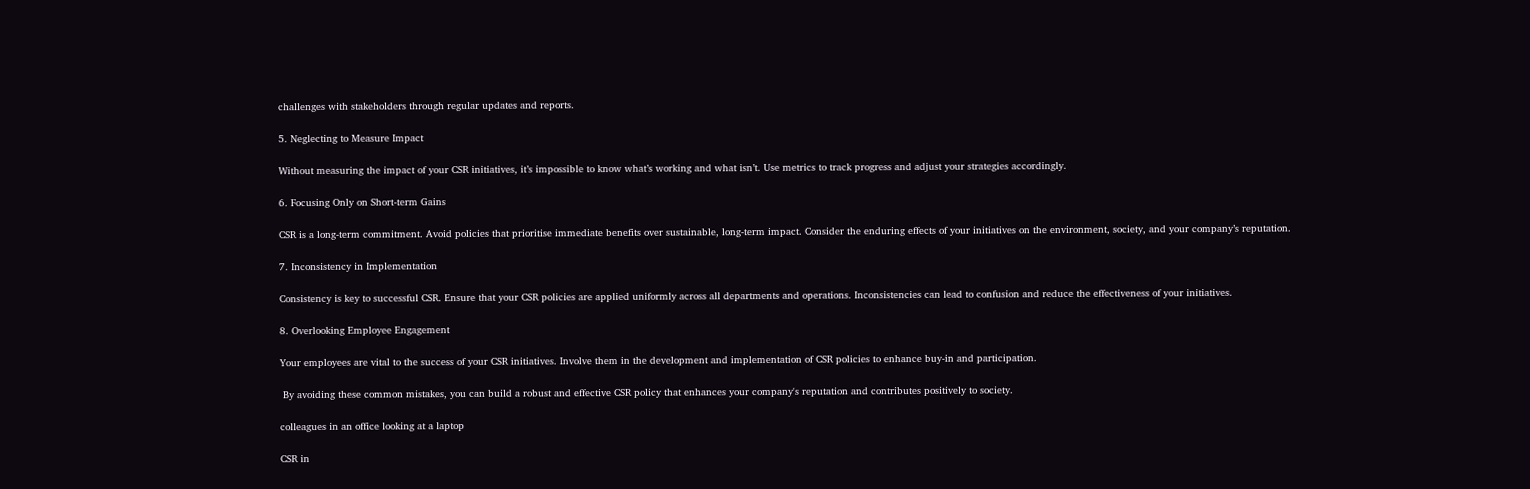challenges with stakeholders through regular updates and reports.

5. Neglecting to Measure Impact

Without measuring the impact of your CSR initiatives, it’s impossible to know what’s working and what isn’t. Use metrics to track progress and adjust your strategies accordingly.

6. Focusing Only on Short-term Gains

CSR is a long-term commitment. Avoid policies that prioritise immediate benefits over sustainable, long-term impact. Consider the enduring effects of your initiatives on the environment, society, and your company’s reputation.

7. Inconsistency in Implementation

Consistency is key to successful CSR. Ensure that your CSR policies are applied uniformly across all departments and operations. Inconsistencies can lead to confusion and reduce the effectiveness of your initiatives.

8. Overlooking Employee Engagement

Your employees are vital to the success of your CSR initiatives. Involve them in the development and implementation of CSR policies to enhance buy-in and participation.

 By avoiding these common mistakes, you can build a robust and effective CSR policy that enhances your company's reputation and contributes positively to society.

colleagues in an office looking at a laptop

CSR in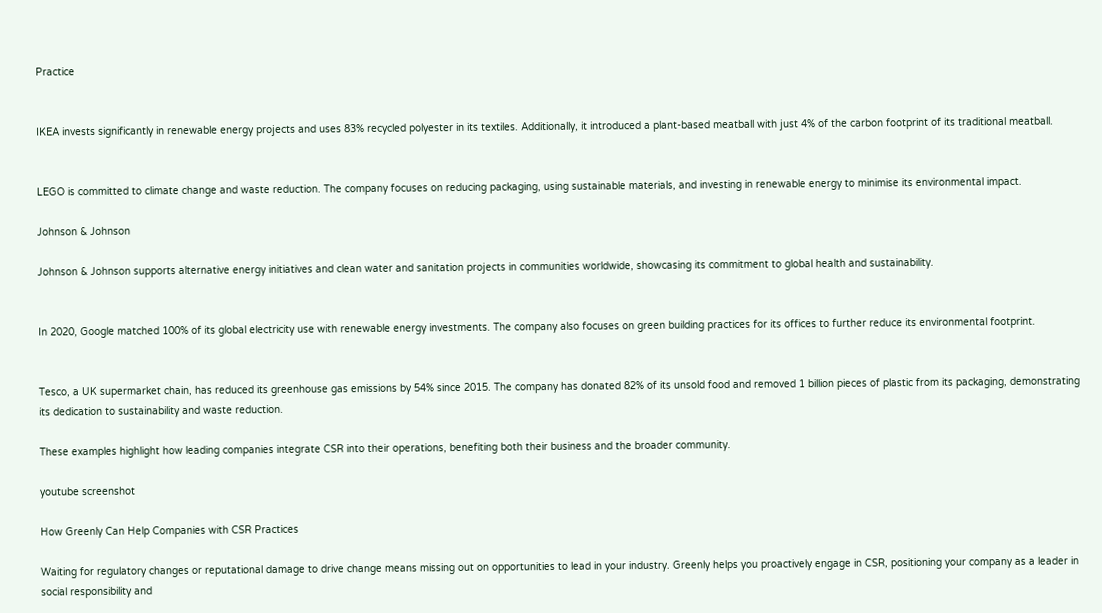Practice


IKEA invests significantly in renewable energy projects and uses 83% recycled polyester in its textiles. Additionally, it introduced a plant-based meatball with just 4% of the carbon footprint of its traditional meatball.


LEGO is committed to climate change and waste reduction. The company focuses on reducing packaging, using sustainable materials, and investing in renewable energy to minimise its environmental impact.

Johnson & Johnson

Johnson & Johnson supports alternative energy initiatives and clean water and sanitation projects in communities worldwide, showcasing its commitment to global health and sustainability.


In 2020, Google matched 100% of its global electricity use with renewable energy investments. The company also focuses on green building practices for its offices to further reduce its environmental footprint.


Tesco, a UK supermarket chain, has reduced its greenhouse gas emissions by 54% since 2015. The company has donated 82% of its unsold food and removed 1 billion pieces of plastic from its packaging, demonstrating its dedication to sustainability and waste reduction.

These examples highlight how leading companies integrate CSR into their operations, benefiting both their business and the broader community.

youtube screenshot

How Greenly Can Help Companies with CSR Practices

Waiting for regulatory changes or reputational damage to drive change means missing out on opportunities to lead in your industry. Greenly helps you proactively engage in CSR, positioning your company as a leader in social responsibility and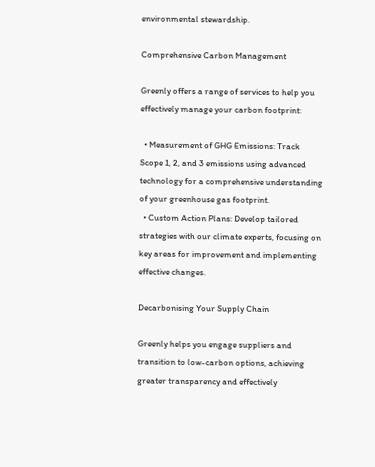environmental stewardship.

Comprehensive Carbon Management

Greenly offers a range of services to help you effectively manage your carbon footprint:

  • Measurement of GHG Emissions: Track Scope 1, 2, and 3 emissions using advanced technology for a comprehensive understanding of your greenhouse gas footprint.
  • Custom Action Plans: Develop tailored strategies with our climate experts, focusing on key areas for improvement and implementing effective changes.

Decarbonising Your Supply Chain

Greenly helps you engage suppliers and transition to low-carbon options, achieving greater transparency and effectively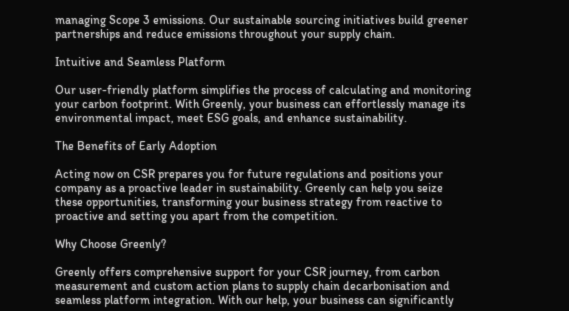managing Scope 3 emissions. Our sustainable sourcing initiatives build greener partnerships and reduce emissions throughout your supply chain.

Intuitive and Seamless Platform

Our user-friendly platform simplifies the process of calculating and monitoring your carbon footprint. With Greenly, your business can effortlessly manage its environmental impact, meet ESG goals, and enhance sustainability.

The Benefits of Early Adoption

Acting now on CSR prepares you for future regulations and positions your company as a proactive leader in sustainability. Greenly can help you seize these opportunities, transforming your business strategy from reactive to proactive and setting you apart from the competition.

Why Choose Greenly?

Greenly offers comprehensive support for your CSR journey, from carbon measurement and custom action plans to supply chain decarbonisation and seamless platform integration. With our help, your business can significantly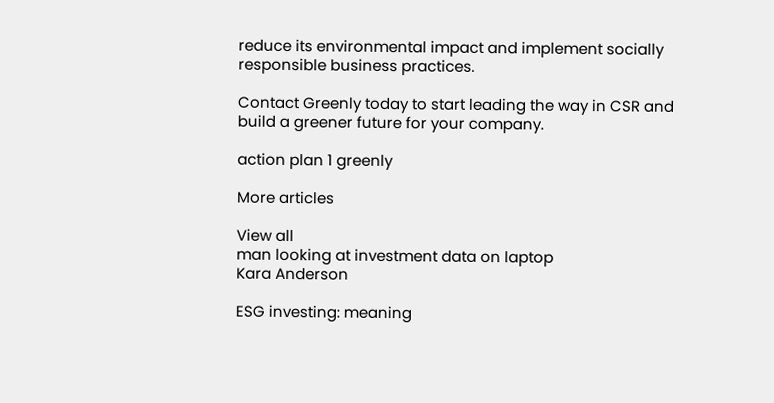reduce its environmental impact and implement socially responsible business practices.

Contact Greenly today to start leading the way in CSR and build a greener future for your company.

action plan 1 greenly

More articles

View all
man looking at investment data on laptop
Kara Anderson

ESG investing: meaning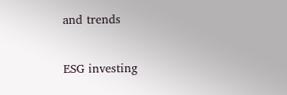and trends

ESG investing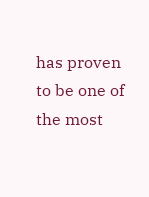has proven to be one of the most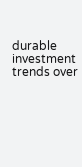durable investment trends over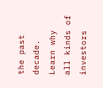the past decade. Learn why all kinds of investors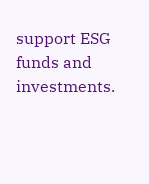support ESG funds and investments.